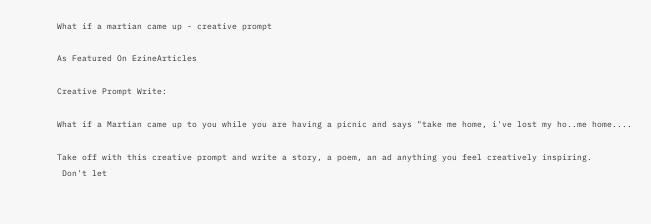What if a martian came up - creative prompt

As Featured On EzineArticles

Creative Prompt Write:

What if a Martian came up to you while you are having a picnic and says "take me home, i've lost my ho..me home....

Take off with this creative prompt and write a story, a poem, an ad anything you feel creatively inspiring.
 Don't let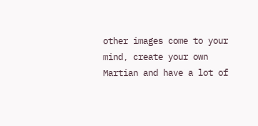other images come to your mind, create your own Martian and have a lot of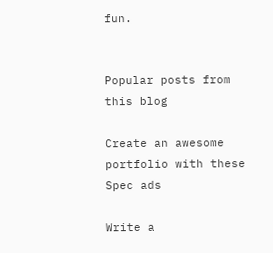fun.


Popular posts from this blog

Create an awesome portfolio with these Spec ads

Write a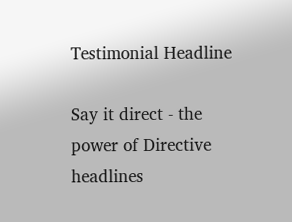Testimonial Headline

Say it direct - the power of Directive headlines